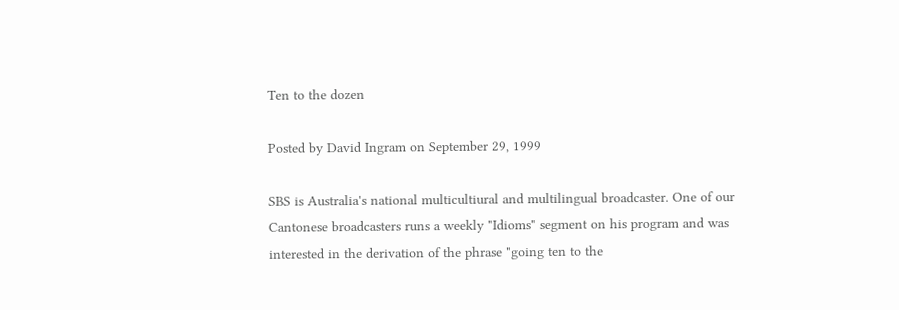Ten to the dozen

Posted by David Ingram on September 29, 1999

SBS is Australia's national multicultiural and multilingual broadcaster. One of our Cantonese broadcasters runs a weekly "Idioms" segment on his program and was interested in the derivation of the phrase "going ten to the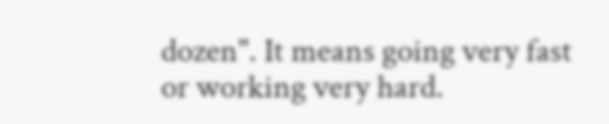dozen". It means going very fast or working very hard.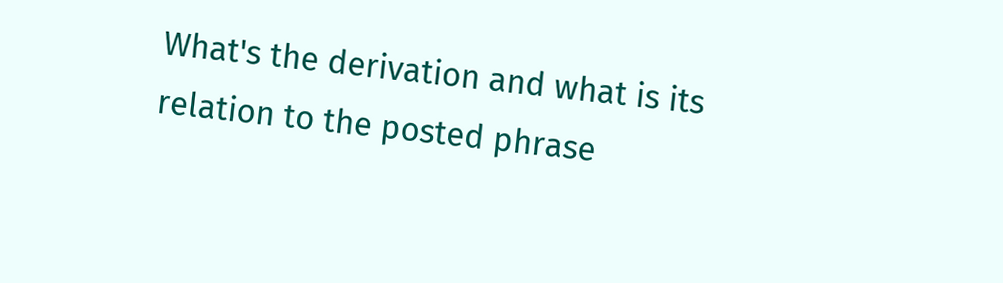What's the derivation and what is its relation to the posted phrase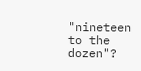"nineteen to the dozen"?